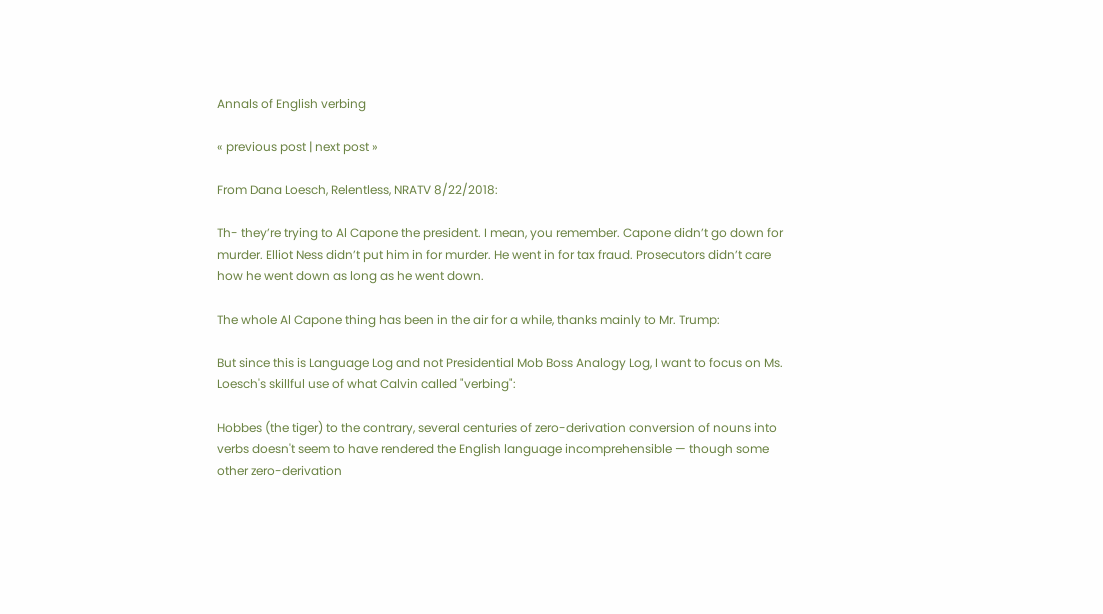Annals of English verbing

« previous post | next post »

From Dana Loesch, Relentless, NRATV 8/22/2018:

Th- they’re trying to Al Capone the president. I mean, you remember. Capone didn’t go down for murder. Elliot Ness didn’t put him in for murder. He went in for tax fraud. Prosecutors didn’t care how he went down as long as he went down.

The whole Al Capone thing has been in the air for a while, thanks mainly to Mr. Trump:

But since this is Language Log and not Presidential Mob Boss Analogy Log, I want to focus on Ms. Loesch's skillful use of what Calvin called "verbing":

Hobbes (the tiger) to the contrary, several centuries of zero-derivation conversion of nouns into verbs doesn't seem to have rendered the English language incomprehensible — though some other zero-derivation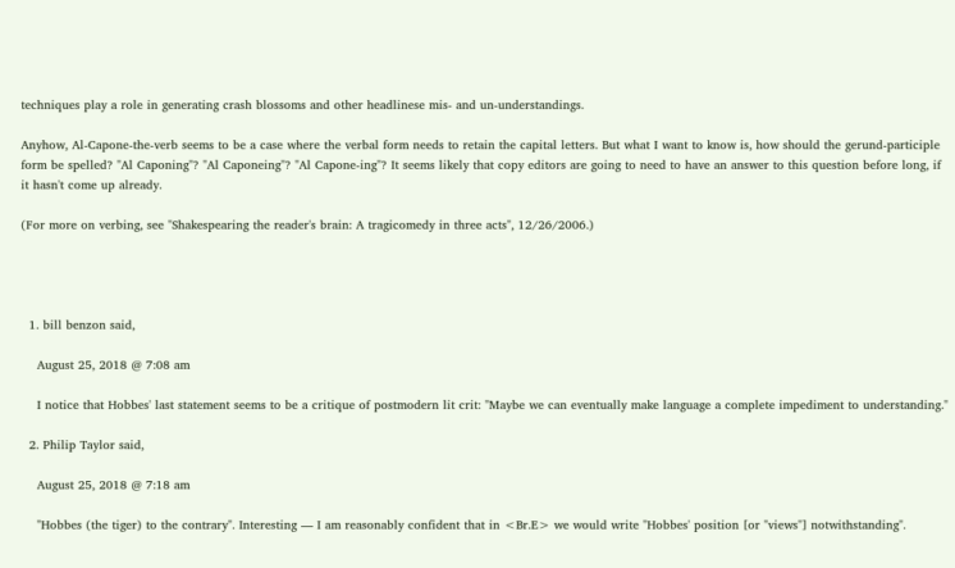techniques play a role in generating crash blossoms and other headlinese mis- and un-understandings.

Anyhow, Al-Capone-the-verb seems to be a case where the verbal form needs to retain the capital letters. But what I want to know is, how should the gerund-participle form be spelled? "Al Caponing"? "Al Caponeing"? "Al Capone-ing"? It seems likely that copy editors are going to need to have an answer to this question before long, if it hasn't come up already.

(For more on verbing, see "Shakespearing the reader's brain: A tragicomedy in three acts", 12/26/2006.)




  1. bill benzon said,

    August 25, 2018 @ 7:08 am

    I notice that Hobbes' last statement seems to be a critique of postmodern lit crit: "Maybe we can eventually make language a complete impediment to understanding."

  2. Philip Taylor said,

    August 25, 2018 @ 7:18 am

    "Hobbes (the tiger) to the contrary". Interesting — I am reasonably confident that in <Br.E> we would write "Hobbes' position [or "views"] notwithstanding".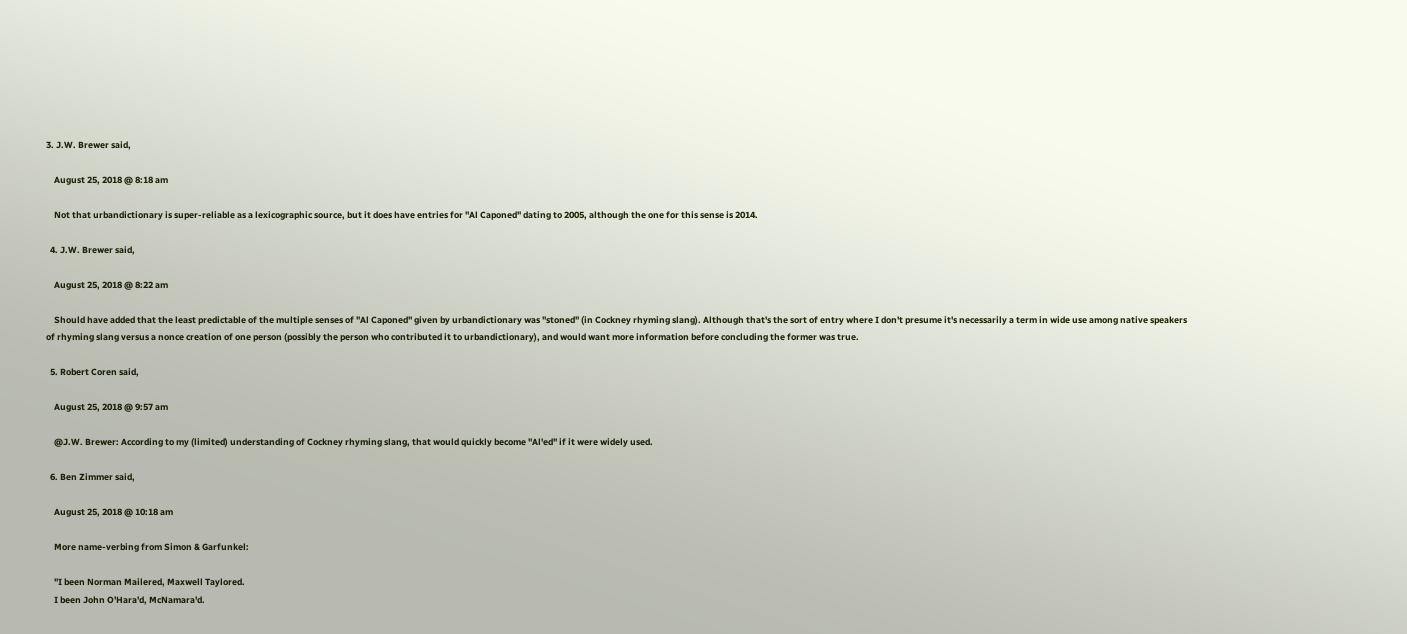3. J.W. Brewer said,

    August 25, 2018 @ 8:18 am

    Not that urbandictionary is super-reliable as a lexicographic source, but it does have entries for "Al Caponed" dating to 2005, although the one for this sense is 2014.

  4. J.W. Brewer said,

    August 25, 2018 @ 8:22 am

    Should have added that the least predictable of the multiple senses of "Al Caponed" given by urbandictionary was "stoned" (in Cockney rhyming slang). Although that's the sort of entry where I don't presume it's necessarily a term in wide use among native speakers of rhyming slang versus a nonce creation of one person (possibly the person who contributed it to urbandictionary), and would want more information before concluding the former was true.

  5. Robert Coren said,

    August 25, 2018 @ 9:57 am

    @J.W. Brewer: According to my (limited) understanding of Cockney rhyming slang, that would quickly become "Al'ed" if it were widely used.

  6. Ben Zimmer said,

    August 25, 2018 @ 10:18 am

    More name-verbing from Simon & Garfunkel:

    "I been Norman Mailered, Maxwell Taylored.
    I been John O'Hara'd, McNamara'd.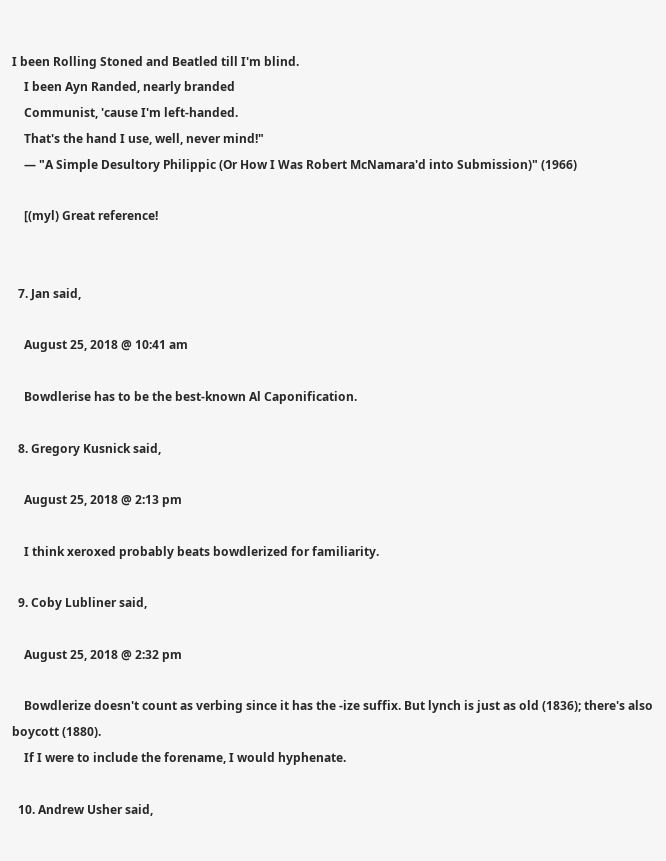I been Rolling Stoned and Beatled till I'm blind.
    I been Ayn Randed, nearly branded
    Communist, 'cause I'm left-handed.
    That's the hand I use, well, never mind!"
    — "A Simple Desultory Philippic (Or How I Was Robert McNamara'd into Submission)" (1966)

    [(myl) Great reference!


  7. Jan said,

    August 25, 2018 @ 10:41 am

    Bowdlerise has to be the best-known Al Caponification.

  8. Gregory Kusnick said,

    August 25, 2018 @ 2:13 pm

    I think xeroxed probably beats bowdlerized for familiarity.

  9. Coby Lubliner said,

    August 25, 2018 @ 2:32 pm

    Bowdlerize doesn't count as verbing since it has the -ize suffix. But lynch is just as old (1836); there's also boycott (1880).
    If I were to include the forename, I would hyphenate.

  10. Andrew Usher said,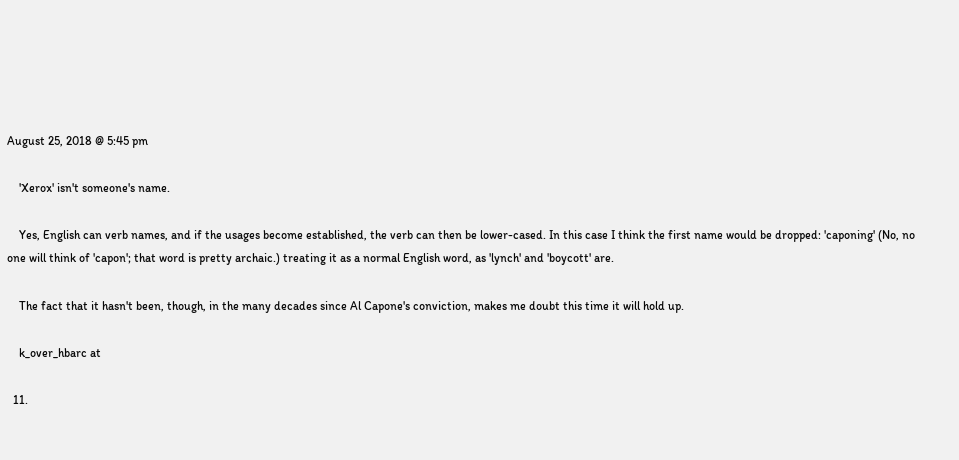August 25, 2018 @ 5:45 pm

    'Xerox' isn't someone's name.

    Yes, English can verb names, and if the usages become established, the verb can then be lower-cased. In this case I think the first name would be dropped: 'caponing' (No, no one will think of 'capon'; that word is pretty archaic.) treating it as a normal English word, as 'lynch' and 'boycott' are.

    The fact that it hasn't been, though, in the many decades since Al Capone's conviction, makes me doubt this time it will hold up.

    k_over_hbarc at

  11.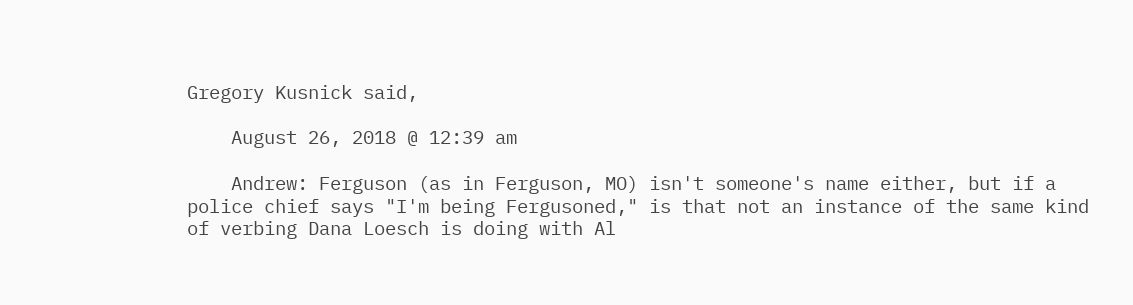Gregory Kusnick said,

    August 26, 2018 @ 12:39 am

    Andrew: Ferguson (as in Ferguson, MO) isn't someone's name either, but if a police chief says "I'm being Fergusoned," is that not an instance of the same kind of verbing Dana Loesch is doing with Al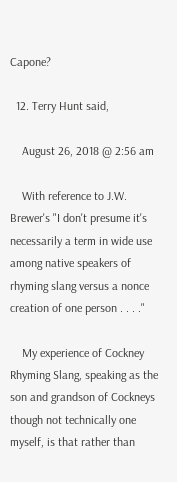Capone?

  12. Terry Hunt said,

    August 26, 2018 @ 2:56 am

    With reference to J.W. Brewer's "I don't presume it's necessarily a term in wide use among native speakers of rhyming slang versus a nonce creation of one person . . . ."

    My experience of Cockney Rhyming Slang, speaking as the son and grandson of Cockneys though not technically one myself, is that rather than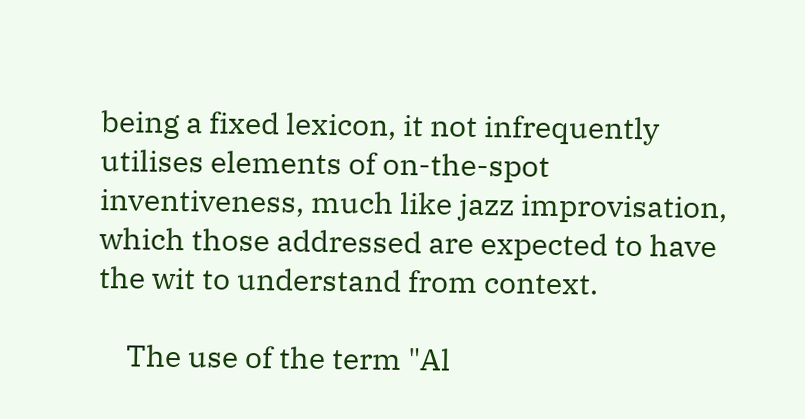being a fixed lexicon, it not infrequently utilises elements of on-the-spot inventiveness, much like jazz improvisation, which those addressed are expected to have the wit to understand from context.

    The use of the term "Al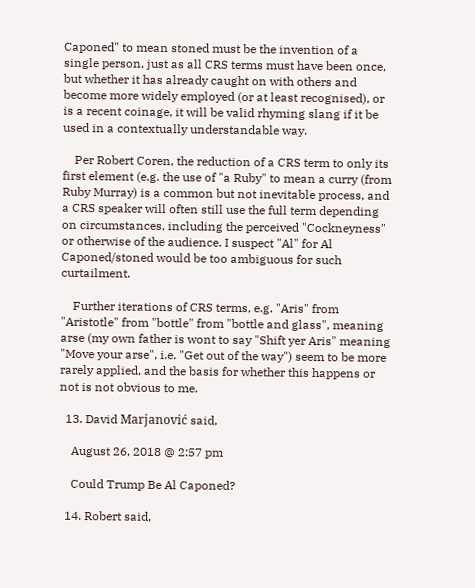Caponed" to mean stoned must be the invention of a single person, just as all CRS terms must have been once, but whether it has already caught on with others and become more widely employed (or at least recognised), or is a recent coinage, it will be valid rhyming slang if it be used in a contextually understandable way.

    Per Robert Coren, the reduction of a CRS term to only its first element (e.g. the use of "a Ruby" to mean a curry (from Ruby Murray) is a common but not inevitable process, and a CRS speaker will often still use the full term depending on circumstances, including the perceived "Cockneyness" or otherwise of the audience. I suspect "Al" for Al Caponed/stoned would be too ambiguous for such curtailment.

    Further iterations of CRS terms, e.g. "Aris" from "Aristotle" from "bottle" from "bottle and glass", meaning arse (my own father is wont to say "Shift yer Aris" meaning "Move your arse", i.e. "Get out of the way") seem to be more rarely applied, and the basis for whether this happens or not is not obvious to me.

  13. David Marjanović said,

    August 26, 2018 @ 2:57 pm

    Could Trump Be Al Caponed?

  14. Robert said,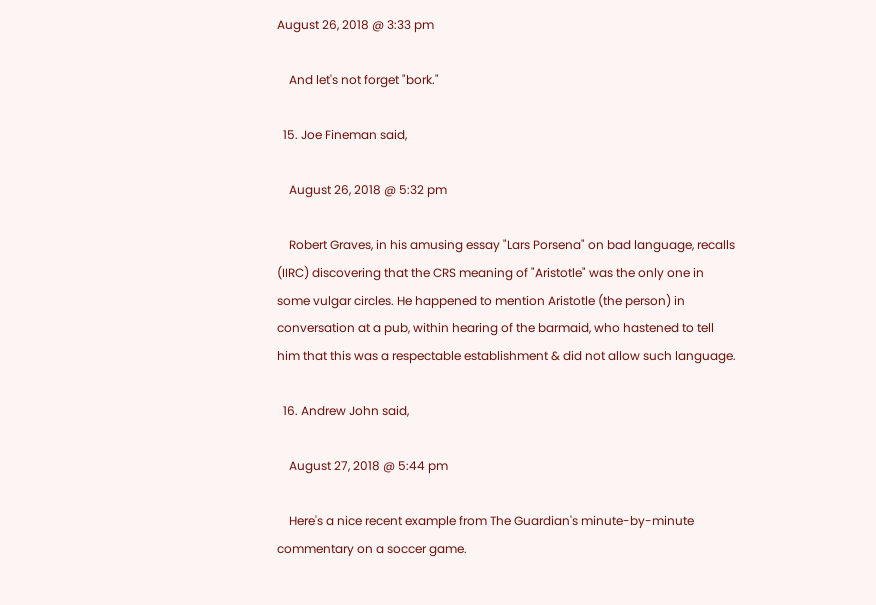August 26, 2018 @ 3:33 pm

    And let's not forget "bork."

  15. Joe Fineman said,

    August 26, 2018 @ 5:32 pm

    Robert Graves, in his amusing essay "Lars Porsena" on bad language, recalls (IIRC) discovering that the CRS meaning of "Aristotle" was the only one in some vulgar circles. He happened to mention Aristotle (the person) in conversation at a pub, within hearing of the barmaid, who hastened to tell him that this was a respectable establishment & did not allow such language.

  16. Andrew John said,

    August 27, 2018 @ 5:44 pm

    Here's a nice recent example from The Guardian's minute-by-minute commentary on a soccer game.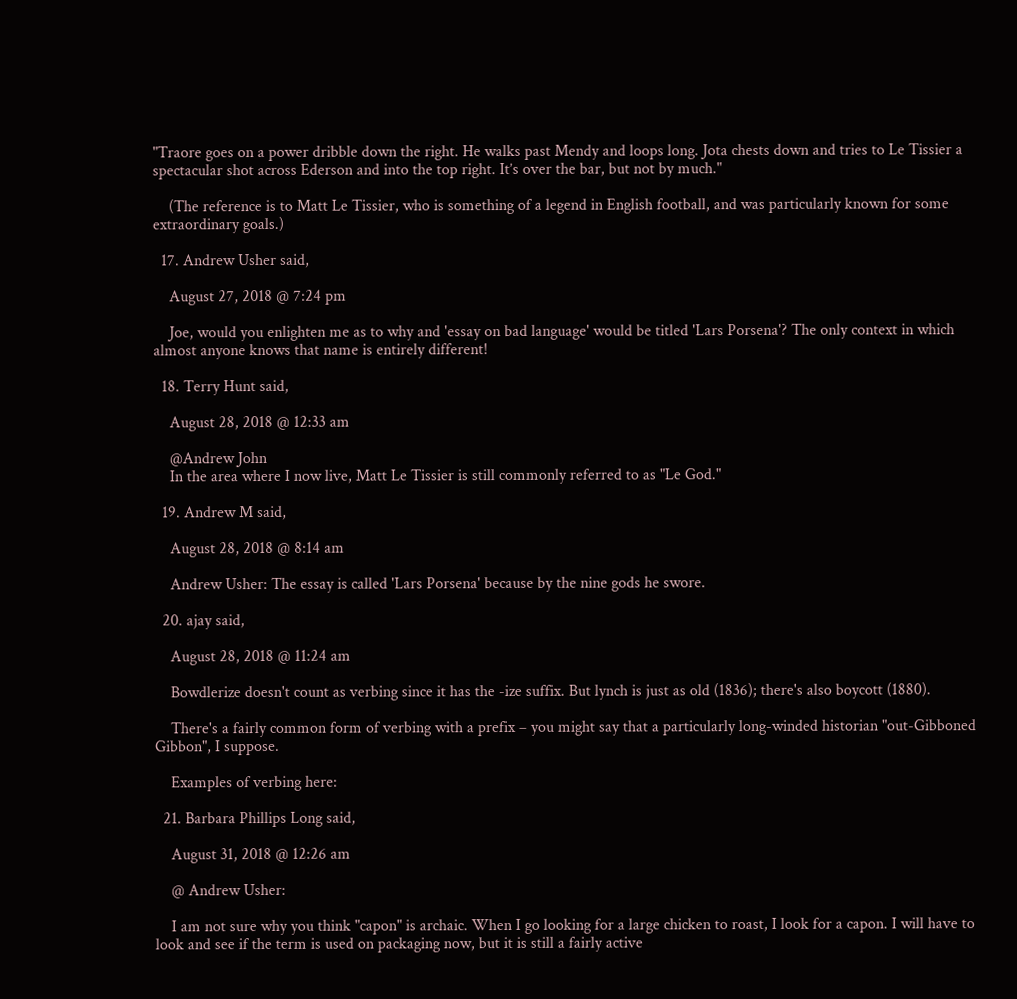"Traore goes on a power dribble down the right. He walks past Mendy and loops long. Jota chests down and tries to Le Tissier a spectacular shot across Ederson and into the top right. It’s over the bar, but not by much."

    (The reference is to Matt Le Tissier, who is something of a legend in English football, and was particularly known for some extraordinary goals.)

  17. Andrew Usher said,

    August 27, 2018 @ 7:24 pm

    Joe, would you enlighten me as to why and 'essay on bad language' would be titled 'Lars Porsena'? The only context in which almost anyone knows that name is entirely different!

  18. Terry Hunt said,

    August 28, 2018 @ 12:33 am

    @Andrew John
    In the area where I now live, Matt Le Tissier is still commonly referred to as "Le God."

  19. Andrew M said,

    August 28, 2018 @ 8:14 am

    Andrew Usher: The essay is called 'Lars Porsena' because by the nine gods he swore.

  20. ajay said,

    August 28, 2018 @ 11:24 am

    Bowdlerize doesn't count as verbing since it has the -ize suffix. But lynch is just as old (1836); there's also boycott (1880).

    There's a fairly common form of verbing with a prefix – you might say that a particularly long-winded historian "out-Gibboned Gibbon", I suppose.

    Examples of verbing here:

  21. Barbara Phillips Long said,

    August 31, 2018 @ 12:26 am

    @ Andrew Usher:

    I am not sure why you think "capon" is archaic. When I go looking for a large chicken to roast, I look for a capon. I will have to look and see if the term is used on packaging now, but it is still a fairly active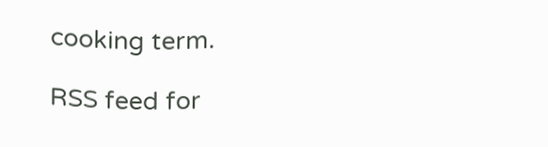cooking term.

RSS feed for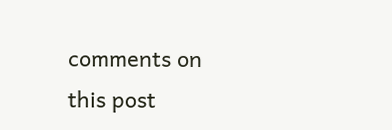comments on this post